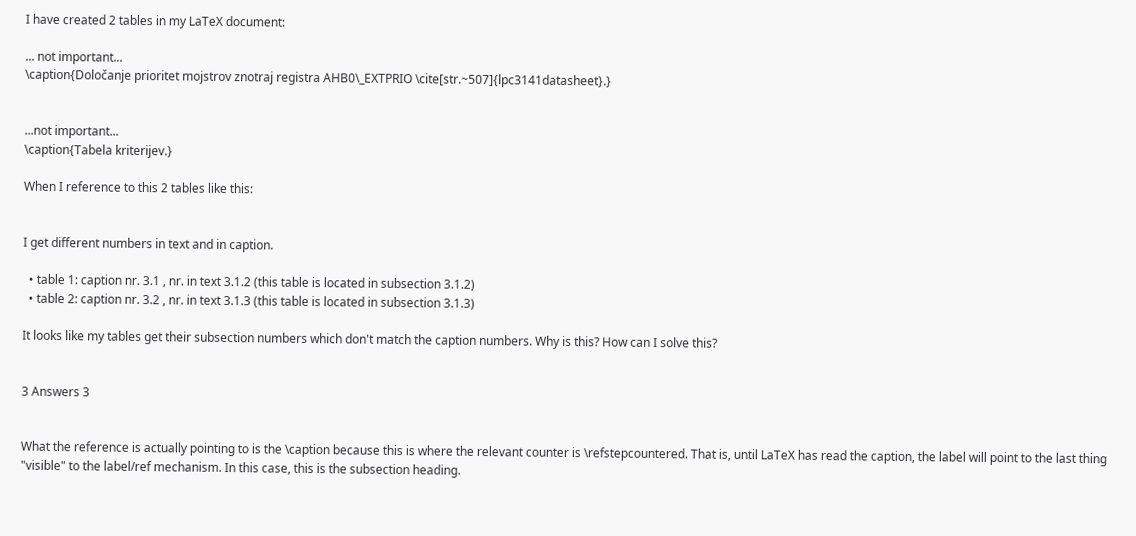I have created 2 tables in my LaTeX document:

... not important...
\caption{Določanje prioritet mojstrov znotraj registra AHB0\_EXTPRIO \cite[str.~507]{lpc3141datasheet}.}


...not important...
\caption{Tabela kriterijev.}

When I reference to this 2 tables like this:


I get different numbers in text and in caption.

  • table 1: caption nr. 3.1 , nr. in text 3.1.2 (this table is located in subsection 3.1.2)
  • table 2: caption nr. 3.2 , nr. in text 3.1.3 (this table is located in subsection 3.1.3)

It looks like my tables get their subsection numbers which don't match the caption numbers. Why is this? How can I solve this?


3 Answers 3


What the reference is actually pointing to is the \caption because this is where the relevant counter is \refstepcountered. That is, until LaTeX has read the caption, the label will point to the last thing "visible" to the label/ref mechanism. In this case, this is the subsection heading.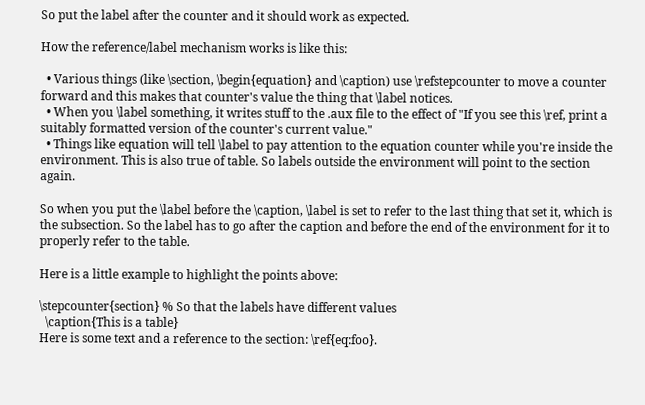So put the label after the counter and it should work as expected.

How the reference/label mechanism works is like this:

  • Various things (like \section, \begin{equation} and \caption) use \refstepcounter to move a counter forward and this makes that counter's value the thing that \label notices.
  • When you \label something, it writes stuff to the .aux file to the effect of "If you see this \ref, print a suitably formatted version of the counter's current value."
  • Things like equation will tell \label to pay attention to the equation counter while you're inside the environment. This is also true of table. So labels outside the environment will point to the section again.

So when you put the \label before the \caption, \label is set to refer to the last thing that set it, which is the subsection. So the label has to go after the caption and before the end of the environment for it to properly refer to the table.

Here is a little example to highlight the points above:

\stepcounter{section} % So that the labels have different values
  \caption{This is a table}
Here is some text and a reference to the section: \ref{eq:foo}.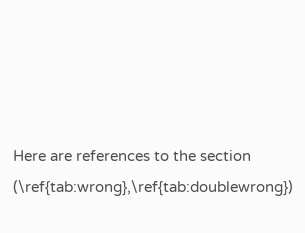Here are references to the section (\ref{tab:wrong},\ref{tab:doublewrong})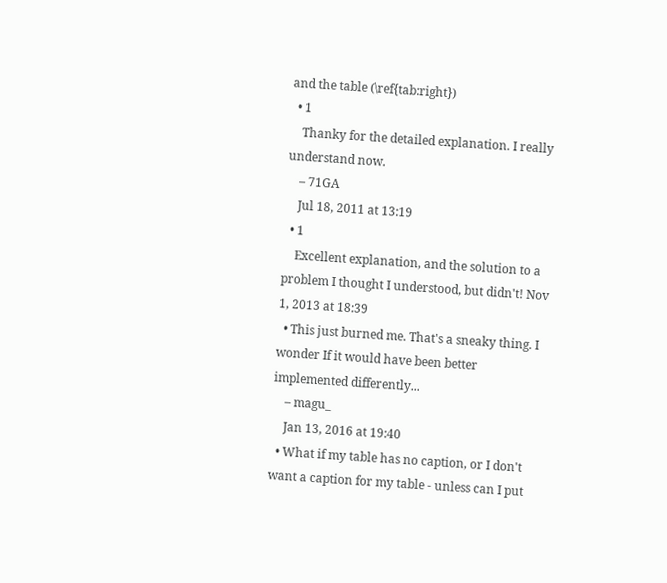and the table (\ref{tab:right})
  • 1
    Thanky for the detailed explanation. I really understand now.
    – 71GA
    Jul 18, 2011 at 13:19
  • 1
    Excellent explanation, and the solution to a problem I thought I understood, but didn't! Nov 1, 2013 at 18:39
  • This just burned me. That's a sneaky thing. I wonder If it would have been better implemented differently...
    – magu_
    Jan 13, 2016 at 19:40
  • What if my table has no caption, or I don't want a caption for my table - unless can I put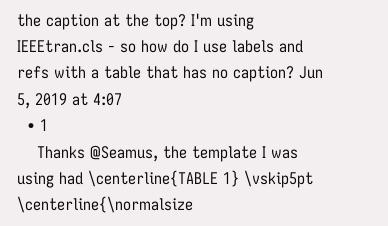the caption at the top? I'm using IEEEtran.cls - so how do I use labels and refs with a table that has no caption? Jun 5, 2019 at 4:07
  • 1
    Thanks @Seamus, the template I was using had \centerline{TABLE 1} \vskip5pt \centerline{\normalsize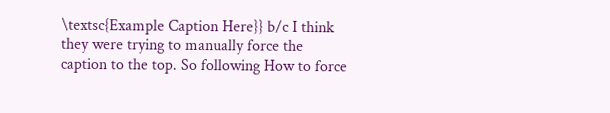\textsc{Example Caption Here}} b/c I think they were trying to manually force the caption to the top. So following How to force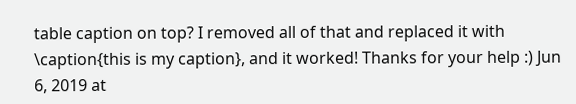table caption on top? I removed all of that and replaced it with \caption{this is my caption}, and it worked! Thanks for your help :) Jun 6, 2019 at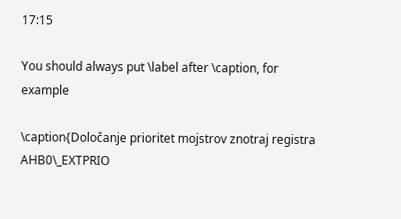17:15

You should always put \label after \caption, for example

\caption{Določanje prioritet mojstrov znotraj registra AHB0\_EXTPRIO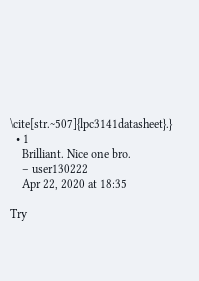\cite[str.~507]{lpc3141datasheet}.}
  • 1
    Brilliant. Nice one bro.
    – user130222
    Apr 22, 2020 at 18:35

Try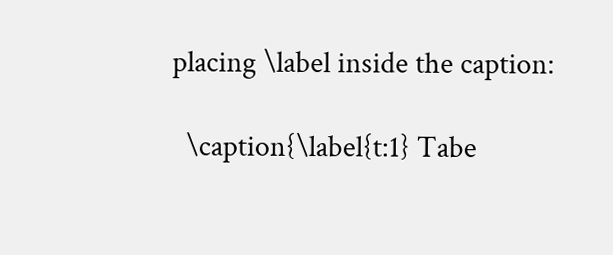placing \label inside the caption:

  \caption{\label{t:1} Tabe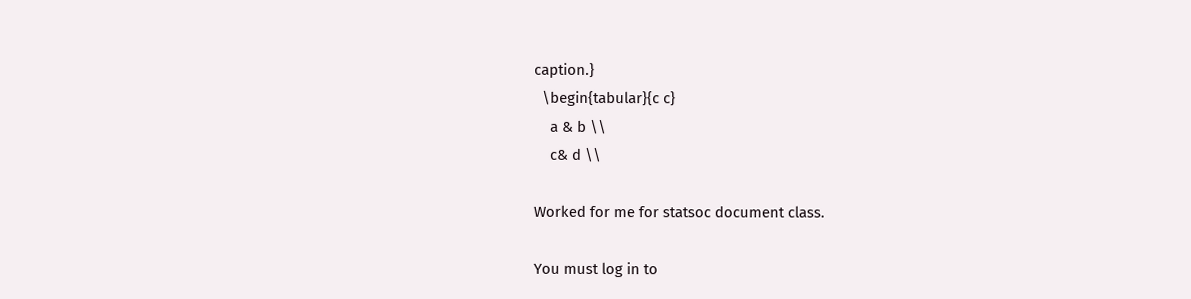caption.}
  \begin{tabular}{c c}
    a & b \\
    c& d \\

Worked for me for statsoc document class.

You must log in to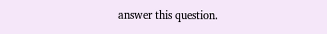answer this question.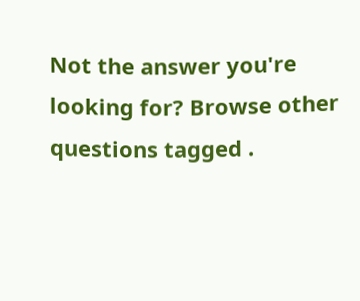Not the answer you're looking for? Browse other questions tagged .